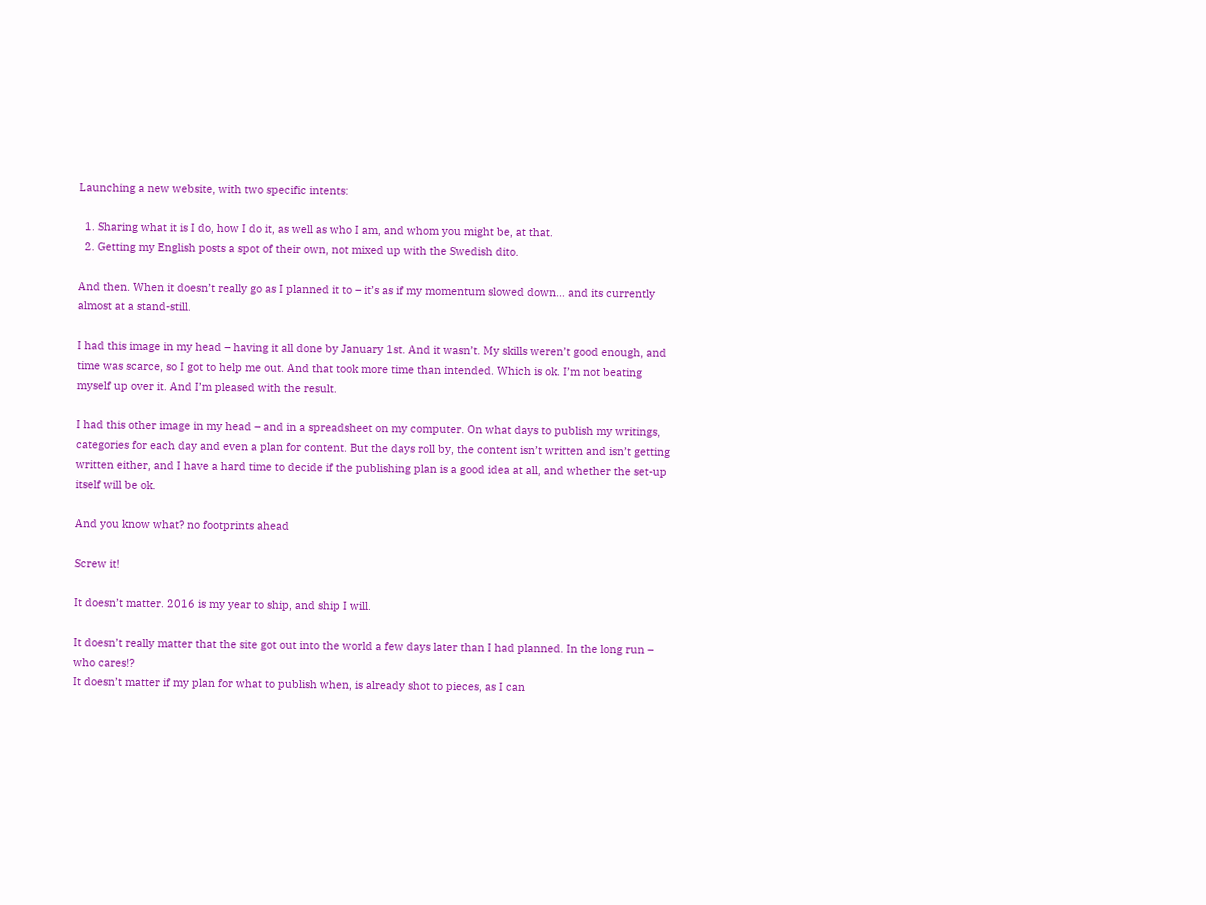Launching a new website, with two specific intents:

  1. Sharing what it is I do, how I do it, as well as who I am, and whom you might be, at that.
  2. Getting my English posts a spot of their own, not mixed up with the Swedish dito.

And then. When it doesn’t really go as I planned it to – it’s as if my momentum slowed down… and its currently almost at a stand-still.

I had this image in my head – having it all done by January 1st. And it wasn’t. My skills weren’t good enough, and time was scarce, so I got to help me out. And that took more time than intended. Which is ok. I’m not beating myself up over it. And I’m pleased with the result.

I had this other image in my head – and in a spreadsheet on my computer. On what days to publish my writings, categories for each day and even a plan for content. But the days roll by, the content isn’t written and isn’t getting written either, and I have a hard time to decide if the publishing plan is a good idea at all, and whether the set-up itself will be ok.

And you know what? no footprints ahead

Screw it!

It doesn’t matter. 2016 is my year to ship, and ship I will.

It doesn’t really matter that the site got out into the world a few days later than I had planned. In the long run – who cares!?
It doesn’t matter if my plan for what to publish when, is already shot to pieces, as I can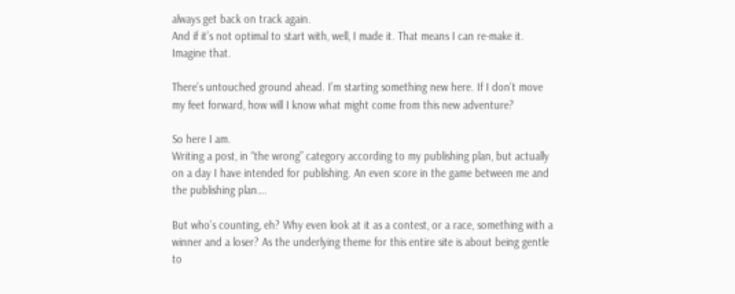always get back on track again.
And if it’s not optimal to start with, well, I made it. That means I can re-make it. Imagine that.

There’s untouched ground ahead. I’m starting something new here. If I don’t move my feet forward, how will I know what might come from this new adventure?

So here I am.
Writing a post, in “the wrong” category according to my publishing plan, but actually on a day I have intended for publishing. An even score in the game between me and the publishing plan….

But who’s counting, eh? Why even look at it as a contest, or a race, something with a winner and a loser? As the underlying theme for this entire site is about being gentle to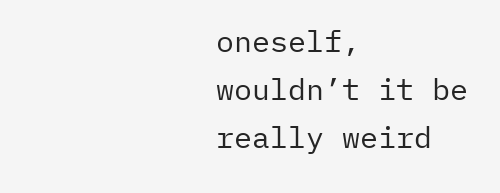oneself, wouldn’t it be really weird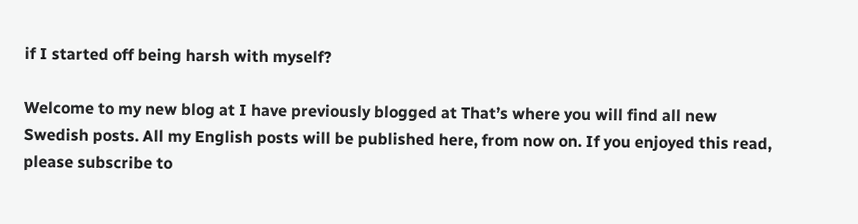if I started off being harsh with myself?

Welcome to my new blog at I have previously blogged at That’s where you will find all new Swedish posts. All my English posts will be published here, from now on. If you enjoyed this read, please subscribe to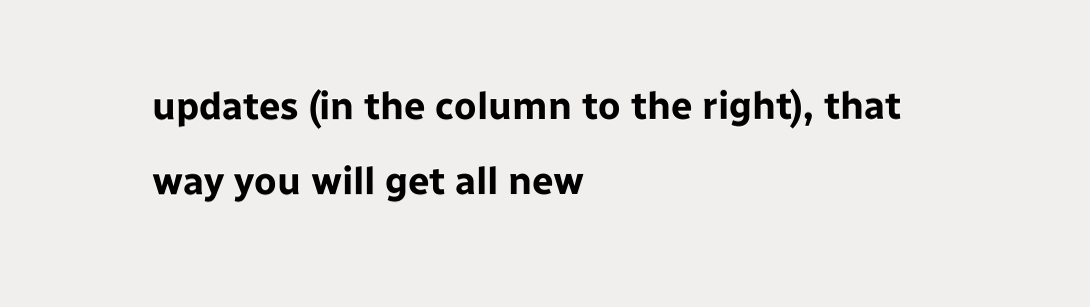updates (in the column to the right), that way you will get all new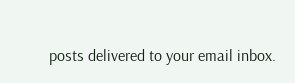posts delivered to your email inbox.